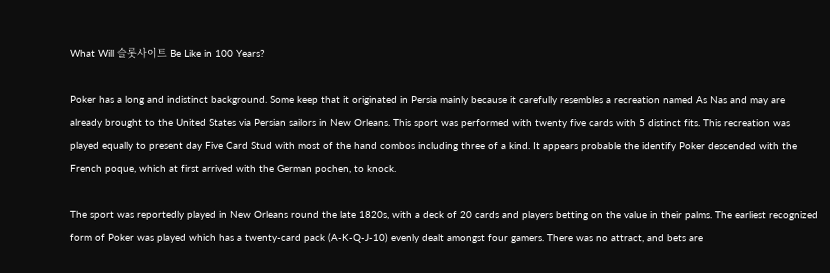What Will 슬롯사이트 Be Like in 100 Years?

Poker has a long and indistinct background. Some keep that it originated in Persia mainly because it carefully resembles a recreation named As Nas and may are already brought to the United States via Persian sailors in New Orleans. This sport was performed with twenty five cards with 5 distinct fits. This recreation was played equally to present day Five Card Stud with most of the hand combos including three of a kind. It appears probable the identify Poker descended with the French poque, which at first arrived with the German pochen, to knock.

The sport was reportedly played in New Orleans round the late 1820s, with a deck of 20 cards and players betting on the value in their palms. The earliest recognized form of Poker was played which has a twenty-card pack (A-K-Q-J-10) evenly dealt amongst four gamers. There was no attract, and bets are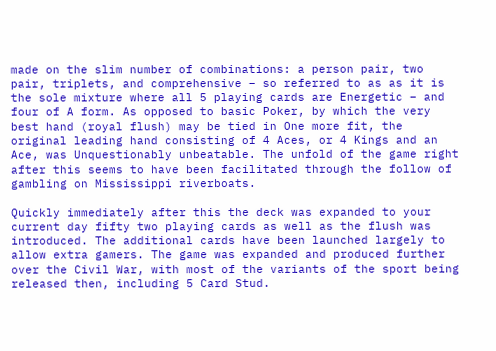made on the slim number of combinations: a person pair, two pair, triplets, and comprehensive – so referred to as as it is the sole mixture where all 5 playing cards are Energetic – and four of A form. As opposed to basic Poker, by which the very best hand (royal flush) may be tied in One more fit, the original leading hand consisting of 4 Aces, or 4 Kings and an Ace, was Unquestionably unbeatable. The unfold of the game right after this seems to have been facilitated through the follow of gambling on Mississippi riverboats.

Quickly immediately after this the deck was expanded to your current day fifty two playing cards as well as the flush was introduced. The additional cards have been launched largely to allow extra gamers. The game was expanded and produced further over the Civil War, with most of the variants of the sport being released then, including 5 Card Stud.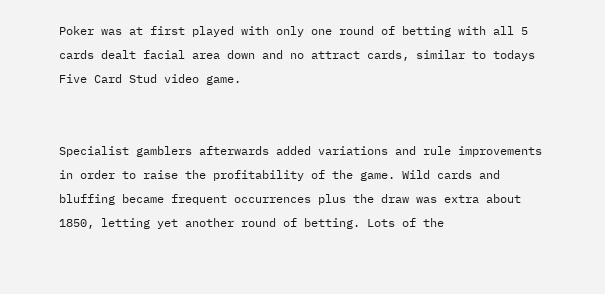Poker was at first played with only one round of betting with all 5 cards dealt facial area down and no attract cards, similar to todays Five Card Stud video game.


Specialist gamblers afterwards added variations and rule improvements in order to raise the profitability of the game. Wild cards and bluffing became frequent occurrences plus the draw was extra about 1850, letting yet another round of betting. Lots of the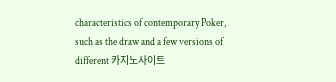characteristics of contemporary Poker, such as the draw and a few versions of different 카지노사이트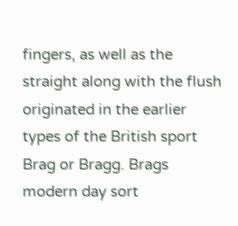fingers, as well as the straight along with the flush originated in the earlier types of the British sport Brag or Bragg. Brags modern day sort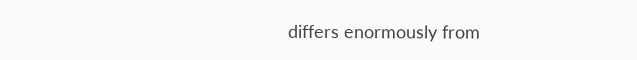differs enormously from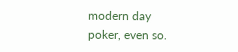modern day poker, even so.